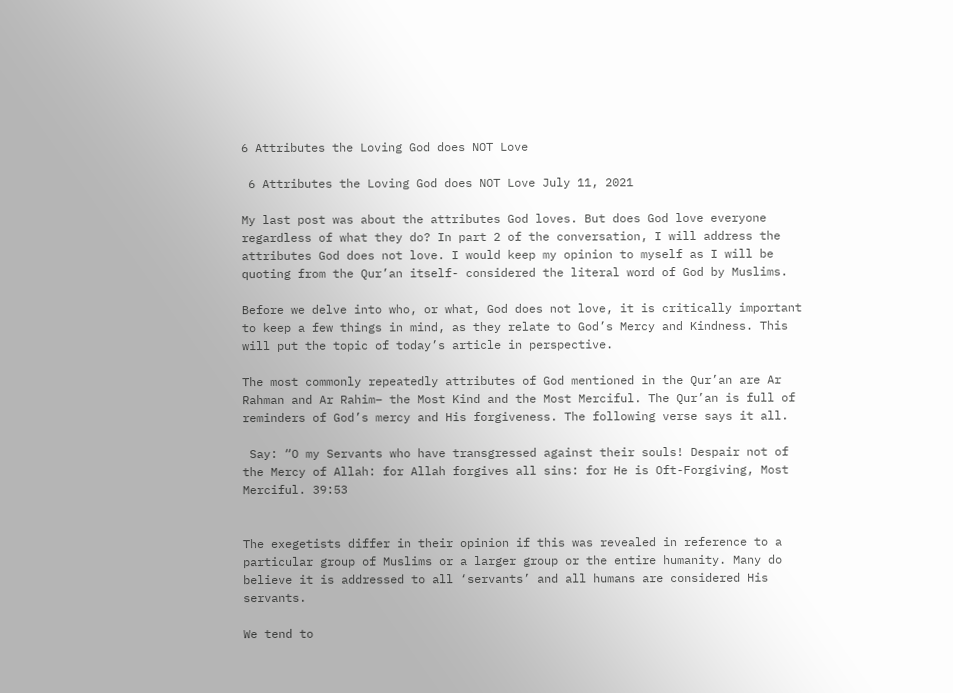6 Attributes the Loving God does NOT Love

 6 Attributes the Loving God does NOT Love July 11, 2021

My last post was about the attributes God loves. But does God love everyone regardless of what they do? In part 2 of the conversation, I will address the attributes God does not love. I would keep my opinion to myself as I will be quoting from the Qur’an itself- considered the literal word of God by Muslims.

Before we delve into who, or what, God does not love, it is critically important to keep a few things in mind, as they relate to God’s Mercy and Kindness. This will put the topic of today’s article in perspective.

The most commonly repeatedly attributes of God mentioned in the Qur’an are Ar Rahman and Ar Rahim– the Most Kind and the Most Merciful. The Qur’an is full of reminders of God’s mercy and His forgiveness. The following verse says it all.

 Say: “O my Servants who have transgressed against their souls! Despair not of the Mercy of Allah: for Allah forgives all sins: for He is Oft-Forgiving, Most Merciful. 39:53


The exegetists differ in their opinion if this was revealed in reference to a particular group of Muslims or a larger group or the entire humanity. Many do believe it is addressed to all ‘servants’ and all humans are considered His servants.

We tend to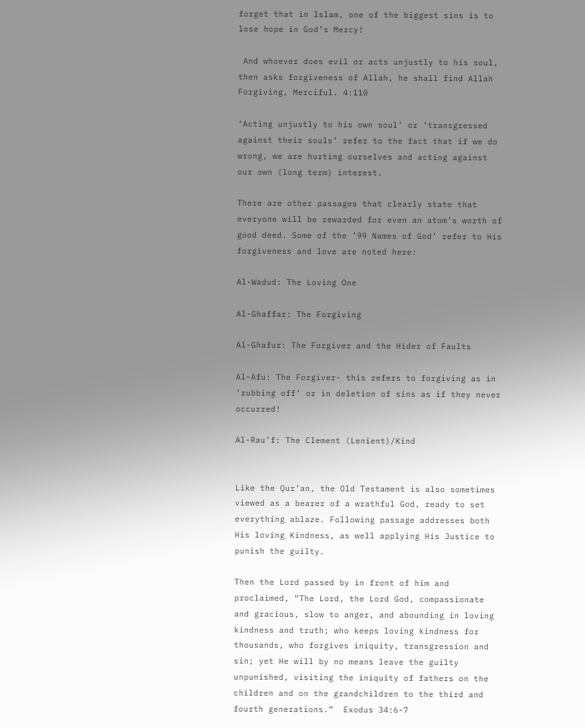forget that in Islam, one of the biggest sins is to lose hope in God’s Mercy!

 And whoever does evil or acts unjustly to his soul, then asks forgiveness of Allah, he shall find Allah Forgiving, Merciful. 4:110

‘Acting unjustly to his own soul’ or ‘transgressed against their souls’ refer to the fact that if we do wrong, we are hurting ourselves and acting against our own (long term) interest.

There are other passages that clearly state that everyone will be rewarded for even an atom’s worth of good deed. Some of the ’99 Names of God’ refer to His forgiveness and love are noted here:

Al-Wadud: The Loving One

Al-Ghaffar: The Forgiving

Al-Ghafur: The Forgiver and the Hider of Faults

Al-Afu: The Forgiver- this refers to forgiving as in ‘rubbing off’ or in deletion of sins as if they never occurred!

Al-Rau’f: The Clement (Lenient)/Kind


Like the Qur’an, the Old Testament is also sometimes viewed as a bearer of a wrathful God, ready to set everything ablaze. Following passage addresses both His loving Kindness, as well applying His Justice to punish the guilty.

Then the Lord passed by in front of him and proclaimed, “The Lord, the Lord God, compassionate and gracious, slow to anger, and abounding in loving kindness and truth; who keeps loving kindness for thousands, who forgives iniquity, transgression and sin; yet He will by no means leave the guilty unpunished, visiting the iniquity of fathers on the children and on the grandchildren to the third and fourth generations.”  Exodus 34:6-7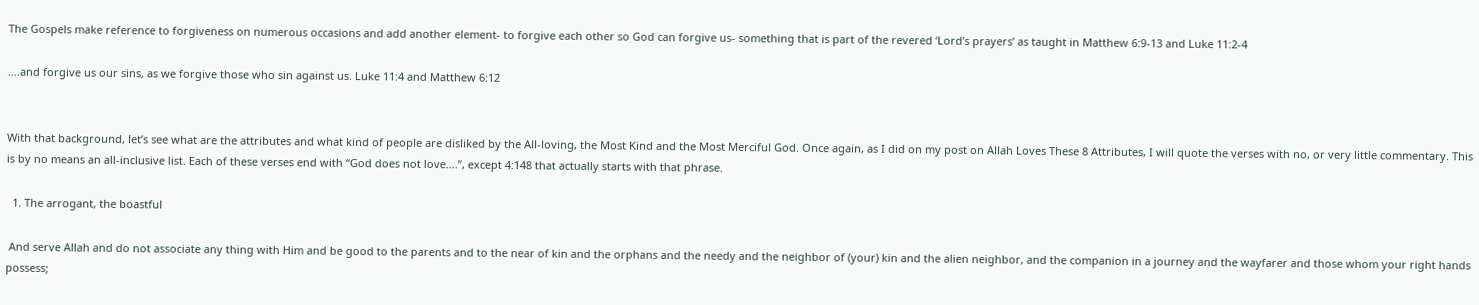The Gospels make reference to forgiveness on numerous occasions and add another element- to forgive each other so God can forgive us- something that is part of the revered ‘Lord’s prayers’ as taught in Matthew 6:9-13 and Luke 11:2-4

….and forgive us our sins, as we forgive those who sin against us. Luke 11:4 and Matthew 6:12


With that background, let’s see what are the attributes and what kind of people are disliked by the All-loving, the Most Kind and the Most Merciful God. Once again, as I did on my post on Allah Loves These 8 Attributes, I will quote the verses with no, or very little commentary. This is by no means an all-inclusive list. Each of these verses end with “God does not love….”, except 4:148 that actually starts with that phrase.

  1. The arrogant, the boastful

 And serve Allah and do not associate any thing with Him and be good to the parents and to the near of kin and the orphans and the needy and the neighbor of (your) kin and the alien neighbor, and the companion in a journey and the wayfarer and those whom your right hands possess;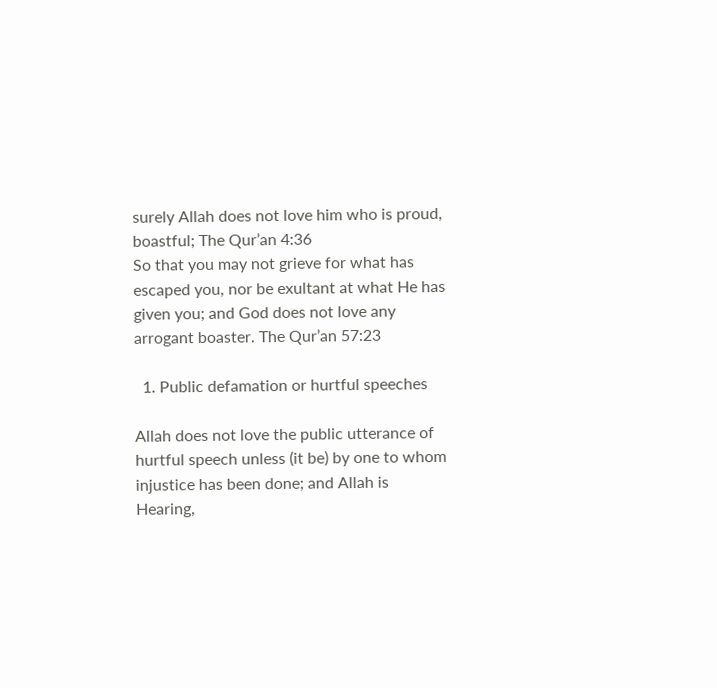surely Allah does not love him who is proud, boastful; The Qur’an 4:36
So that you may not grieve for what has escaped you, nor be exultant at what He has given you; and God does not love any arrogant boaster. The Qur’an 57:23

  1. Public defamation or hurtful speeches

Allah does not love the public utterance of hurtful speech unless (it be) by one to whom injustice has been done; and Allah is Hearing,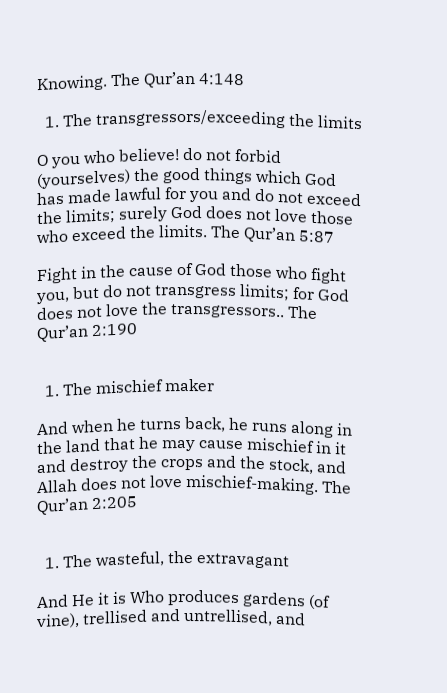Knowing. The Qur’an 4:148

  1. The transgressors/exceeding the limits

O you who believe! do not forbid (yourselves) the good things which God has made lawful for you and do not exceed the limits; surely God does not love those who exceed the limits. The Qur’an 5:87

Fight in the cause of God those who fight you, but do not transgress limits; for God does not love the transgressors.. The Qur’an 2:190


  1. The mischief maker

And when he turns back, he runs along in the land that he may cause mischief in it and destroy the crops and the stock, and Allah does not love mischief-making. The Qur’an 2:205


  1. The wasteful, the extravagant

And He it is Who produces gardens (of vine), trellised and untrellised, and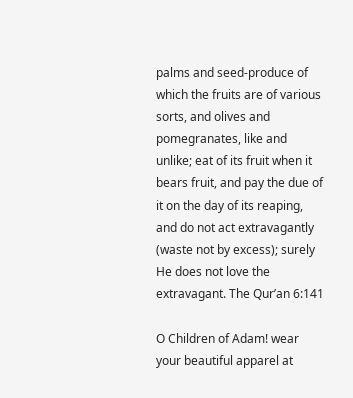palms and seed-produce of which the fruits are of various sorts, and olives and pomegranates, like and unlike; eat of its fruit when it bears fruit, and pay the due of it on the day of its reaping, and do not act extravagantly (waste not by excess); surely He does not love the extravagant. The Qur’an 6:141

O Children of Adam! wear your beautiful apparel at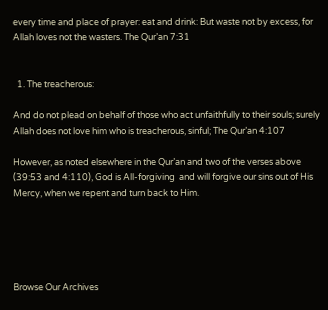every time and place of prayer: eat and drink: But waste not by excess, for Allah loves not the wasters. The Qur’an 7:31


  1. The treacherous:

And do not plead on behalf of those who act unfaithfully to their souls; surely Allah does not love him who is treacherous, sinful; The Qur’an 4:107

However, as noted elsewhere in the Qur’an and two of the verses above (39:53 and 4:110), God is All-forgiving  and will forgive our sins out of His Mercy, when we repent and turn back to Him.





Browse Our Archives